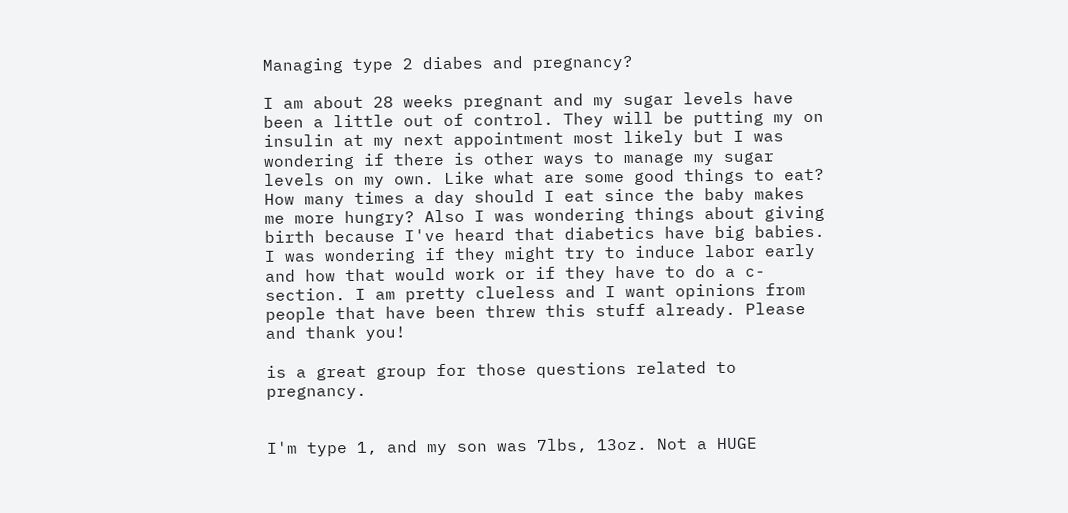Managing type 2 diabes and pregnancy?

I am about 28 weeks pregnant and my sugar levels have been a little out of control. They will be putting my on insulin at my next appointment most likely but I was wondering if there is other ways to manage my sugar levels on my own. Like what are some good things to eat? How many times a day should I eat since the baby makes me more hungry? Also I was wondering things about giving birth because I've heard that diabetics have big babies. I was wondering if they might try to induce labor early and how that would work or if they have to do a c-section. I am pretty clueless and I want opinions from people that have been threw this stuff already. Please and thank you!

is a great group for those questions related to pregnancy.


I'm type 1, and my son was 7lbs, 13oz. Not a HUGE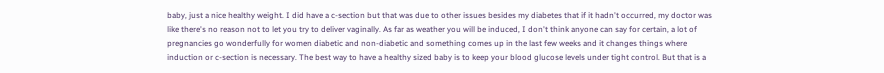baby, just a nice healthy weight. I did have a c-section but that was due to other issues besides my diabetes that if it hadn't occurred, my doctor was like there's no reason not to let you try to deliver vaginally. As far as weather you will be induced, I don't think anyone can say for certain, a lot of pregnancies go wonderfully for women diabetic and non-diabetic and something comes up in the last few weeks and it changes things where induction or c-section is necessary. The best way to have a healthy sized baby is to keep your blood glucose levels under tight control. But that is a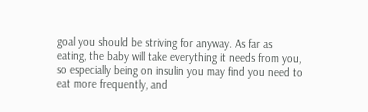goal you should be striving for anyway. As far as eating, the baby will take everything it needs from you, so especially being on insulin you may find you need to eat more frequently, and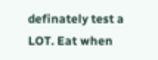definately test a LOT. Eat when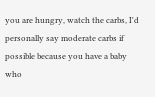you are hungry, watch the carbs, I'd personally say moderate carbs if possible because you have a baby who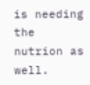is needing the nutrion as well.